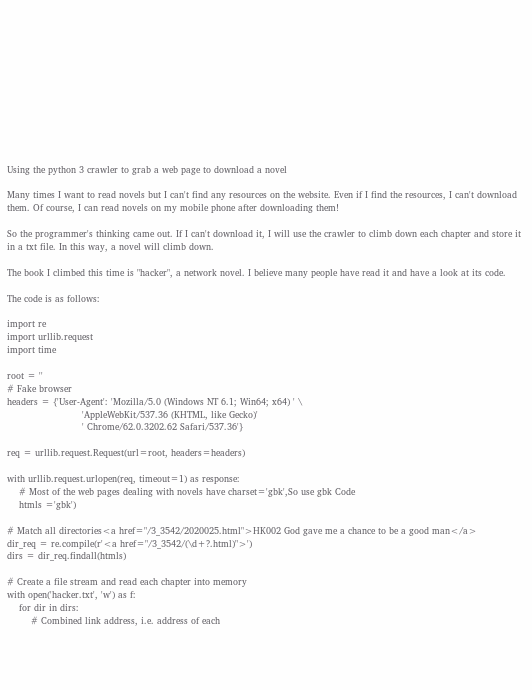Using the python 3 crawler to grab a web page to download a novel

Many times I want to read novels but I can't find any resources on the website. Even if I find the resources, I can't download them. Of course, I can read novels on my mobile phone after downloading them!

So the programmer's thinking came out. If I can't download it, I will use the crawler to climb down each chapter and store it in a txt file. In this way, a novel will climb down.

The book I climbed this time is "hacker", a network novel. I believe many people have read it and have a look at its code.

The code is as follows:

import re
import urllib.request
import time

root = ''
# Fake browser
headers = {'User-Agent': 'Mozilla/5.0 (Windows NT 6.1; Win64; x64) ' \
                         'AppleWebKit/537.36 (KHTML, like Gecko)'
                         ' Chrome/62.0.3202.62 Safari/537.36'}

req = urllib.request.Request(url=root, headers=headers)

with urllib.request.urlopen(req, timeout=1) as response:
    # Most of the web pages dealing with novels have charset='gbk',So use gbk Code
    htmls ='gbk')

# Match all directories<a href="/3_3542/2020025.html">HK002 God gave me a chance to be a good man</a>
dir_req = re.compile(r'<a href="/3_3542/(\d+?.html)">')
dirs = dir_req.findall(htmls)

# Create a file stream and read each chapter into memory
with open('hacker.txt', 'w') as f:
    for dir in dirs:
        # Combined link address, i.e. address of each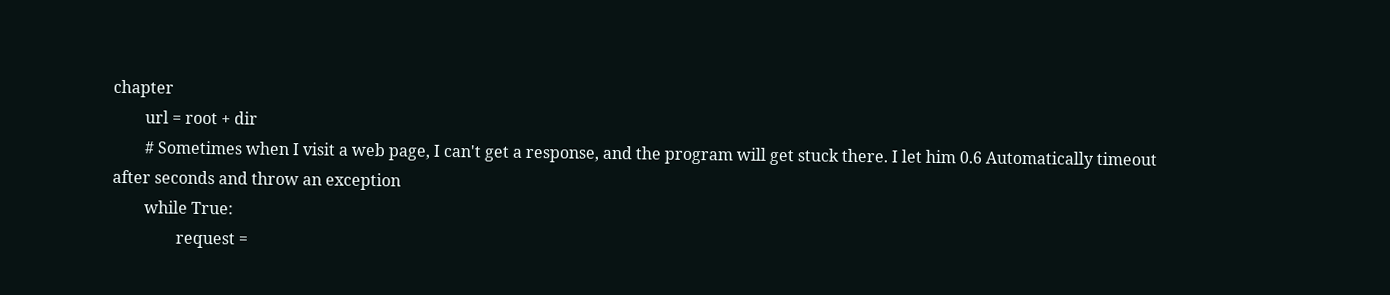chapter
        url = root + dir
        # Sometimes when I visit a web page, I can't get a response, and the program will get stuck there. I let him 0.6 Automatically timeout after seconds and throw an exception
        while True:
                request =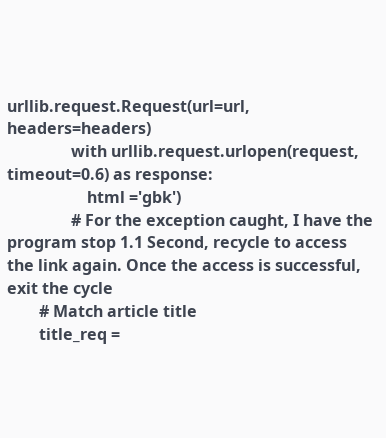urllib.request.Request(url=url, headers=headers)
                with urllib.request.urlopen(request, timeout=0.6) as response:
                    html ='gbk')
                # For the exception caught, I have the program stop 1.1 Second, recycle to access the link again. Once the access is successful, exit the cycle
        # Match article title
        title_req =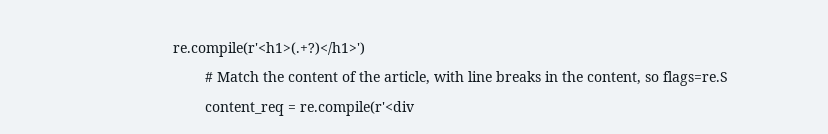re.compile(r'<h1>(.+?)</h1>')
        # Match the content of the article, with line breaks in the content, so flags=re.S
        content_req = re.compile(r'<div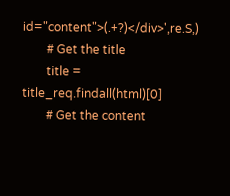id="content">(.+?)</div>',re.S,)
        # Get the title
        title = title_req.findall(html)[0]
        # Get the content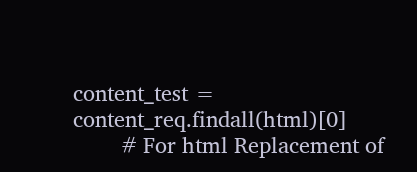content_test = content_req.findall(html)[0]
        # For html Replacement of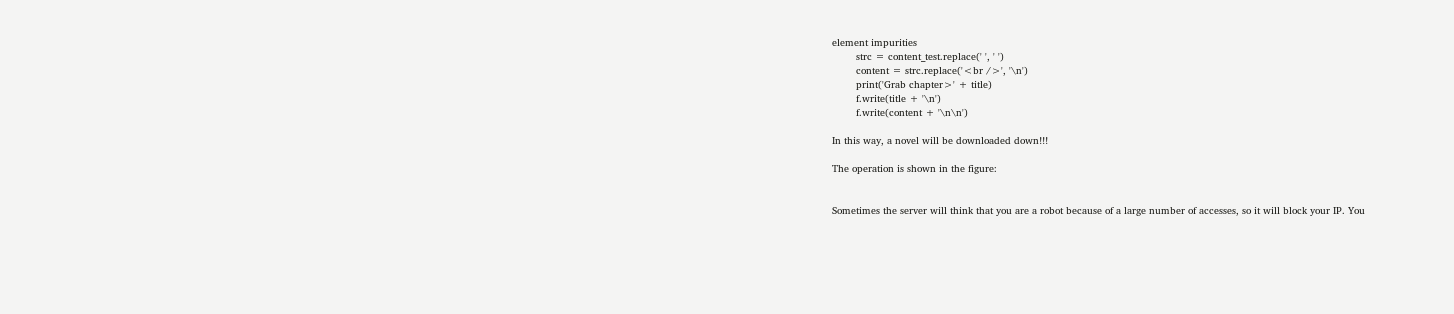element impurities
        strc = content_test.replace(' ', ' ')
        content = strc.replace('<br />', '\n')
        print('Grab chapter>' + title)
        f.write(title + '\n')
        f.write(content + '\n\n')

In this way, a novel will be downloaded down!!!

The operation is shown in the figure:


Sometimes the server will think that you are a robot because of a large number of accesses, so it will block your IP. You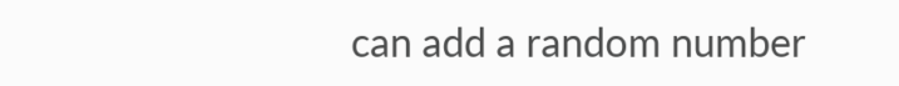can add a random number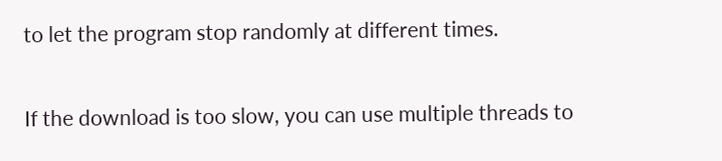to let the program stop randomly at different times.

If the download is too slow, you can use multiple threads to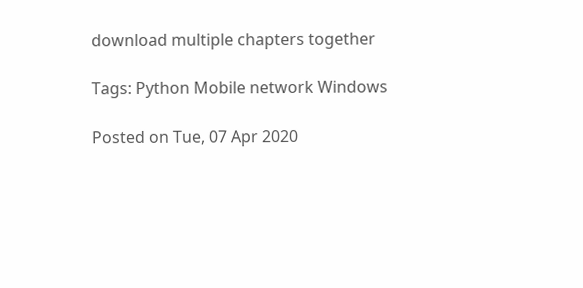download multiple chapters together

Tags: Python Mobile network Windows

Posted on Tue, 07 Apr 2020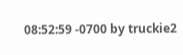08:52:59 -0700 by truckie2